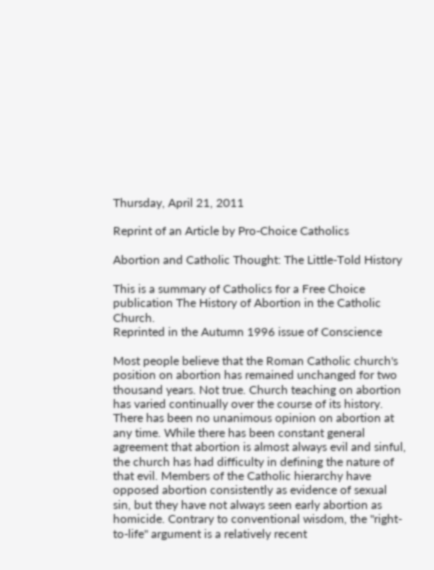Thursday, April 21, 2011

Reprint of an Article by Pro-Choice Catholics

Abortion and Catholic Thought: The Little-Told History

This is a summary of Catholics for a Free Choice publication The History of Abortion in the Catholic Church.
Reprinted in the Autumn 1996 issue of Conscience

Most people believe that the Roman Catholic church's position on abortion has remained unchanged for two thousand years. Not true. Church teaching on abortion has varied continually over the course of its history. There has been no unanimous opinion on abortion at any time. While there has been constant general agreement that abortion is almost always evil and sinful, the church has had difficulty in defining the nature of that evil. Members of the Catholic hierarchy have opposed abortion consistently as evidence of sexual sin, but they have not always seen early abortion as homicide. Contrary to conventional wisdom, the "right-to-life" argument is a relatively recent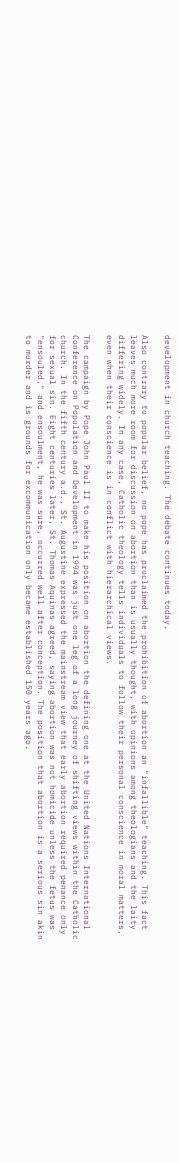development in church teaching. The debate continues today.

Also contrary to popular belief, no pope has proclaimed the prohibition of abortion an "infallible" teaching. This fact leaves much more room for discussion on abortion than is usually thought, with opinions among theologians and the laity differing widely. In any case, Catholic theology tells individuals to follow their personal conscience in moral matters, even when their conscience is in conflict with hierarchical views.

The campaign by Pope John Paul II to make his position on abortion the defining one at the United Nations International Conference on Population and Development in 1994 was just one leg of a long journey of shifting views within the Catholic church. In the fifth century a.d., St. Augustine expressed the mainstream view that early abortion required penance only for sexual sin. Eight centuries later, St. Thomas Aquinas agreed, saying abortion was not homicide unless the fetus was "ensouled," and ensoulment, he was sure, occurred well after conception. The position that abortion is a serious sin akin to murder and is grounds for excommunication only became established 150 years ago.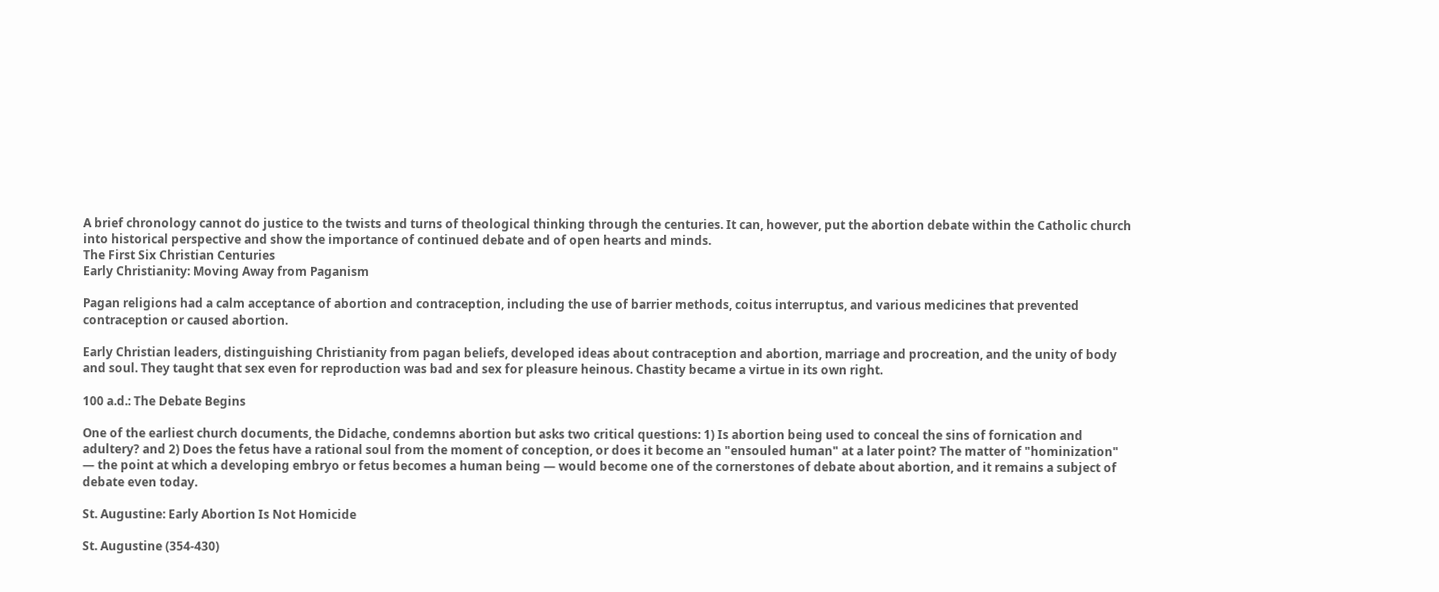A brief chronology cannot do justice to the twists and turns of theological thinking through the centuries. It can, however, put the abortion debate within the Catholic church into historical perspective and show the importance of continued debate and of open hearts and minds.
The First Six Christian Centuries
Early Christianity: Moving Away from Paganism

Pagan religions had a calm acceptance of abortion and contraception, including the use of barrier methods, coitus interruptus, and various medicines that prevented contraception or caused abortion.

Early Christian leaders, distinguishing Christianity from pagan beliefs, developed ideas about contraception and abortion, marriage and procreation, and the unity of body and soul. They taught that sex even for reproduction was bad and sex for pleasure heinous. Chastity became a virtue in its own right.

100 a.d.: The Debate Begins

One of the earliest church documents, the Didache, condemns abortion but asks two critical questions: 1) Is abortion being used to conceal the sins of fornication and adultery? and 2) Does the fetus have a rational soul from the moment of conception, or does it become an "ensouled human" at a later point? The matter of "hominization" — the point at which a developing embryo or fetus becomes a human being — would become one of the cornerstones of debate about abortion, and it remains a subject of debate even today.

St. Augustine: Early Abortion Is Not Homicide

St. Augustine (354-430)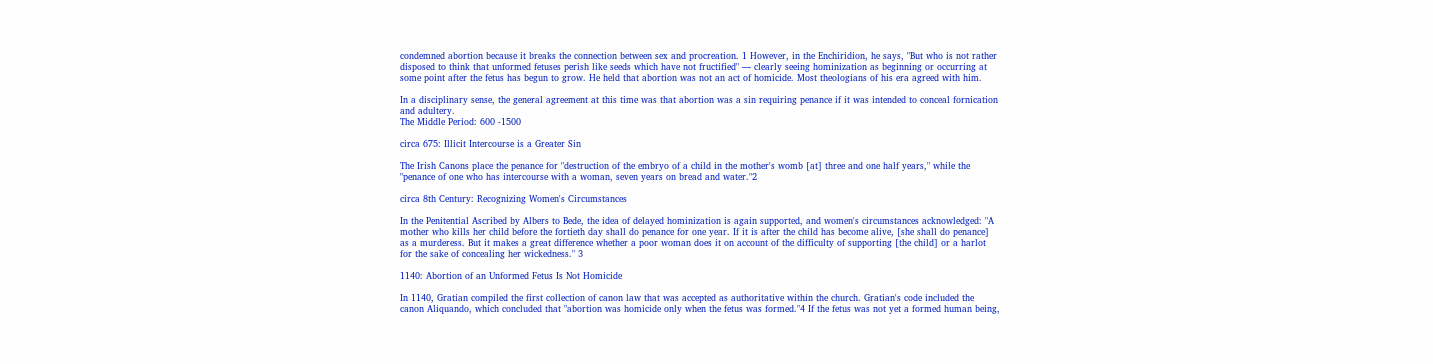condemned abortion because it breaks the connection between sex and procreation. 1 However, in the Enchiridion, he says, "But who is not rather disposed to think that unformed fetuses perish like seeds which have not fructified" — clearly seeing hominization as beginning or occurring at some point after the fetus has begun to grow. He held that abortion was not an act of homicide. Most theologians of his era agreed with him.

In a disciplinary sense, the general agreement at this time was that abortion was a sin requiring penance if it was intended to conceal fornication and adultery.
The Middle Period: 600 -1500

circa 675: Illicit Intercourse is a Greater Sin

The Irish Canons place the penance for "destruction of the embryo of a child in the mother's womb [at] three and one half years," while the "penance of one who has intercourse with a woman, seven years on bread and water."2

circa 8th Century: Recognizing Women's Circumstances

In the Penitential Ascribed by Albers to Bede, the idea of delayed hominization is again supported, and women's circumstances acknowledged: "A mother who kills her child before the fortieth day shall do penance for one year. If it is after the child has become alive, [she shall do penance] as a murderess. But it makes a great difference whether a poor woman does it on account of the difficulty of supporting [the child] or a harlot for the sake of concealing her wickedness." 3

1140: Abortion of an Unformed Fetus Is Not Homicide

In 1140, Gratian compiled the first collection of canon law that was accepted as authoritative within the church. Gratian's code included the canon Aliquando, which concluded that "abortion was homicide only when the fetus was formed."4 If the fetus was not yet a formed human being,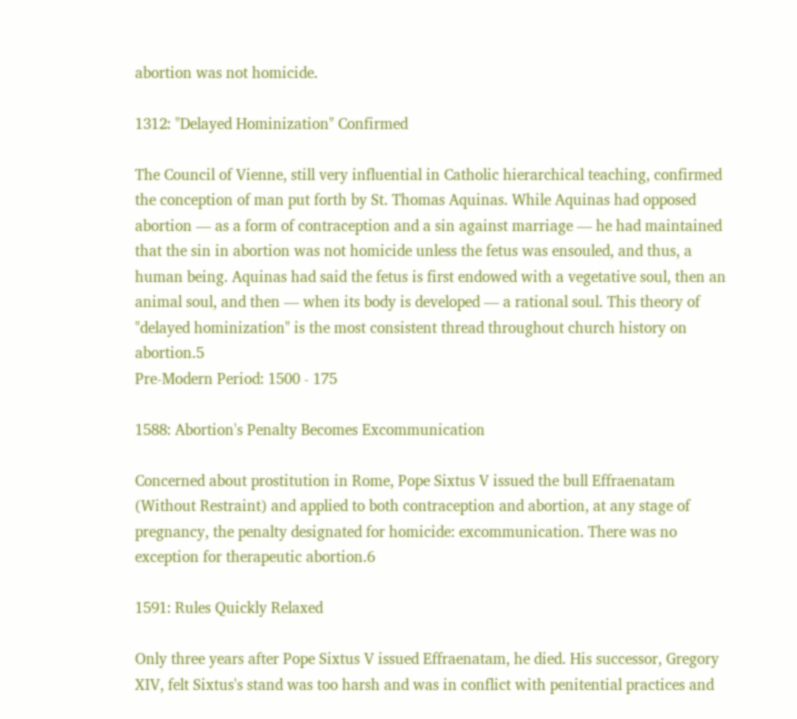abortion was not homicide.

1312: "Delayed Hominization" Confirmed

The Council of Vienne, still very influential in Catholic hierarchical teaching, confirmed the conception of man put forth by St. Thomas Aquinas. While Aquinas had opposed abortion — as a form of contraception and a sin against marriage — he had maintained that the sin in abortion was not homicide unless the fetus was ensouled, and thus, a human being. Aquinas had said the fetus is first endowed with a vegetative soul, then an animal soul, and then — when its body is developed — a rational soul. This theory of "delayed hominization" is the most consistent thread throughout church history on abortion.5
Pre-Modern Period: 1500 - 175

1588: Abortion's Penalty Becomes Excommunication

Concerned about prostitution in Rome, Pope Sixtus V issued the bull Effraenatam (Without Restraint) and applied to both contraception and abortion, at any stage of pregnancy, the penalty designated for homicide: excommunication. There was no exception for therapeutic abortion.6

1591: Rules Quickly Relaxed

Only three years after Pope Sixtus V issued Effraenatam, he died. His successor, Gregory XIV, felt Sixtus's stand was too harsh and was in conflict with penitential practices and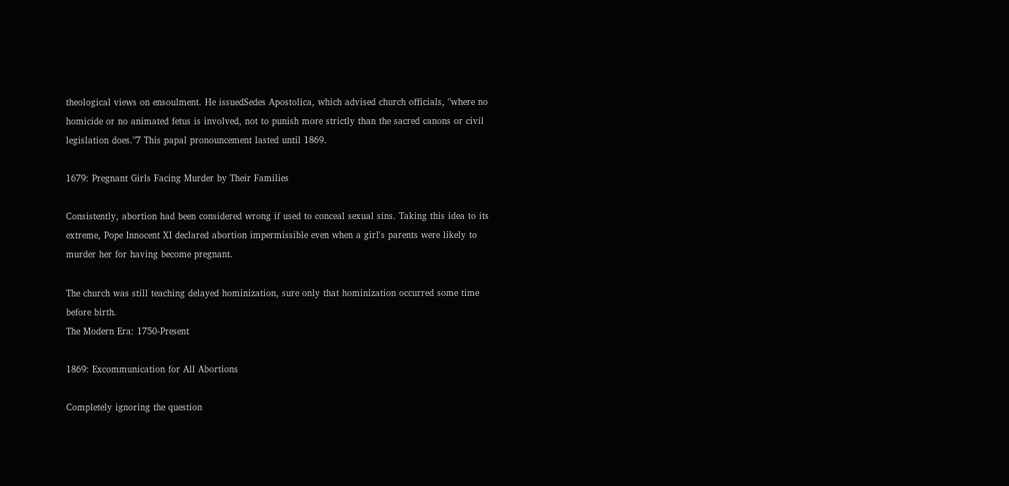theological views on ensoulment. He issuedSedes Apostolica, which advised church officials, "where no homicide or no animated fetus is involved, not to punish more strictly than the sacred canons or civil legislation does."7 This papal pronouncement lasted until 1869.

1679: Pregnant Girls Facing Murder by Their Families

Consistently, abortion had been considered wrong if used to conceal sexual sins. Taking this idea to its extreme, Pope Innocent XI declared abortion impermissible even when a girl's parents were likely to murder her for having become pregnant.

The church was still teaching delayed hominization, sure only that hominization occurred some time before birth.
The Modern Era: 1750-Present

1869: Excommunication for All Abortions

Completely ignoring the question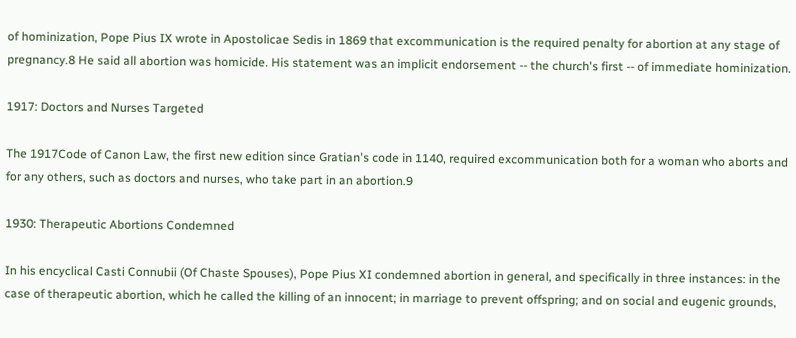of hominization, Pope Pius IX wrote in Apostolicae Sedis in 1869 that excommunication is the required penalty for abortion at any stage of pregnancy.8 He said all abortion was homicide. His statement was an implicit endorsement -- the church's first -- of immediate hominization.

1917: Doctors and Nurses Targeted

The 1917Code of Canon Law, the first new edition since Gratian's code in 1140, required excommunication both for a woman who aborts and for any others, such as doctors and nurses, who take part in an abortion.9

1930: Therapeutic Abortions Condemned

In his encyclical Casti Connubii (Of Chaste Spouses), Pope Pius XI condemned abortion in general, and specifically in three instances: in the case of therapeutic abortion, which he called the killing of an innocent; in marriage to prevent offspring; and on social and eugenic grounds,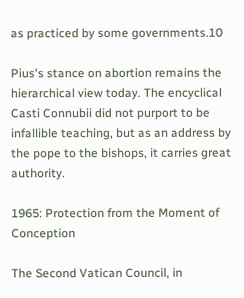as practiced by some governments.10

Pius's stance on abortion remains the hierarchical view today. The encyclical Casti Connubii did not purport to be infallible teaching, but as an address by the pope to the bishops, it carries great authority.

1965: Protection from the Moment of Conception

The Second Vatican Council, in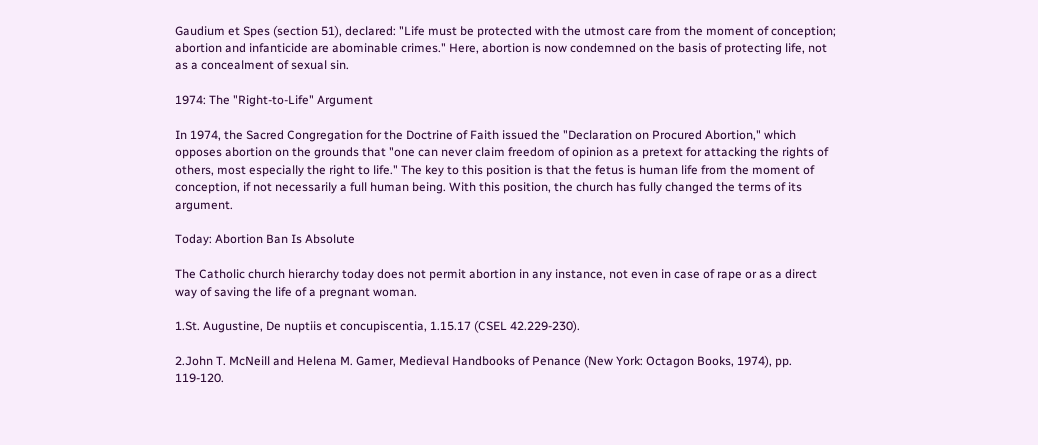Gaudium et Spes (section 51), declared: "Life must be protected with the utmost care from the moment of conception; abortion and infanticide are abominable crimes." Here, abortion is now condemned on the basis of protecting life, not as a concealment of sexual sin.

1974: The "Right-to-Life" Argument

In 1974, the Sacred Congregation for the Doctrine of Faith issued the "Declaration on Procured Abortion," which opposes abortion on the grounds that "one can never claim freedom of opinion as a pretext for attacking the rights of others, most especially the right to life." The key to this position is that the fetus is human life from the moment of conception, if not necessarily a full human being. With this position, the church has fully changed the terms of its argument.

Today: Abortion Ban Is Absolute

The Catholic church hierarchy today does not permit abortion in any instance, not even in case of rape or as a direct way of saving the life of a pregnant woman.

1.St. Augustine, De nuptiis et concupiscentia, 1.15.17 (CSEL 42.229-230).

2.John T. McNeill and Helena M. Gamer, Medieval Handbooks of Penance (New York: Octagon Books, 1974), pp. 119-120.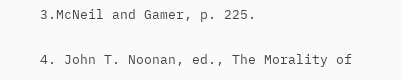3.McNeil and Gamer, p. 225.

4. John T. Noonan, ed., The Morality of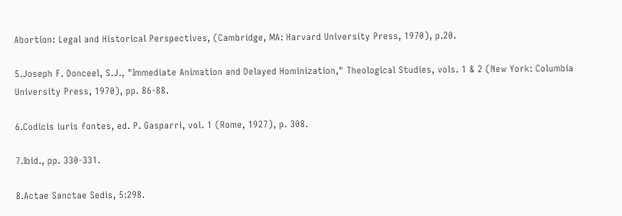Abortion: Legal and Historical Perspectives, (Cambridge, MA: Harvard University Press, 1970), p.20.

5.Joseph F. Donceel, S.J., "Immediate Animation and Delayed Hominization," Theological Studies, vols. 1 & 2 (New York: Columbia University Press, 1970), pp. 86-88.

6.Codicis iuris fontes, ed. P. Gasparri, vol. 1 (Rome, 1927), p. 308.

7.Ibid., pp. 330-331.

8.Actae Sanctae Sedis, 5:298.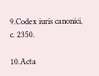9.Codex iuris canonici, c. 2350.

10.Acta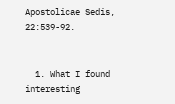Apostolicae Sedis, 22:539-92.


  1. What I found interesting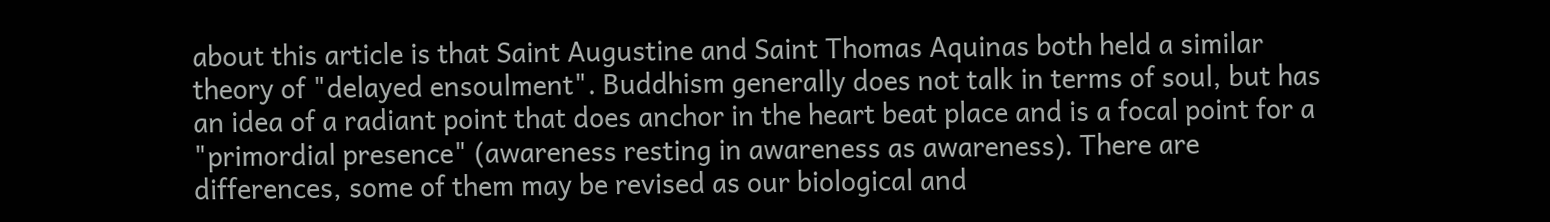about this article is that Saint Augustine and Saint Thomas Aquinas both held a similar theory of "delayed ensoulment". Buddhism generally does not talk in terms of soul, but has an idea of a radiant point that does anchor in the heart beat place and is a focal point for a "primordial presence" (awareness resting in awareness as awareness). There are differences, some of them may be revised as our biological and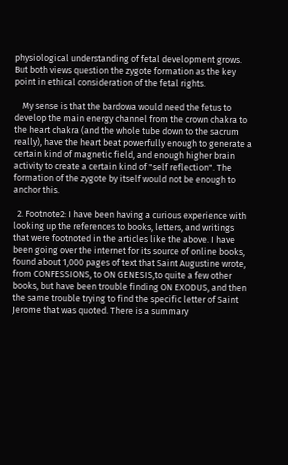physiological understanding of fetal development grows. But both views question the zygote formation as the key point in ethical consideration of the fetal rights.

    My sense is that the bardowa would need the fetus to develop the main energy channel from the crown chakra to the heart chakra (and the whole tube down to the sacrum really), have the heart beat powerfully enough to generate a certain kind of magnetic field, and enough higher brain activity to create a certain kind of "self reflection". The formation of the zygote by itself would not be enough to anchor this.

  2. Footnote2: I have been having a curious experience with looking up the references to books, letters, and writings that were footnoted in the articles like the above. I have been going over the internet for its source of online books, found about 1,000 pages of text that Saint Augustine wrote, from CONFESSIONS, to ON GENESIS,to quite a few other books, but have been trouble finding ON EXODUS, and then the same trouble trying to find the specific letter of Saint Jerome that was quoted. There is a summary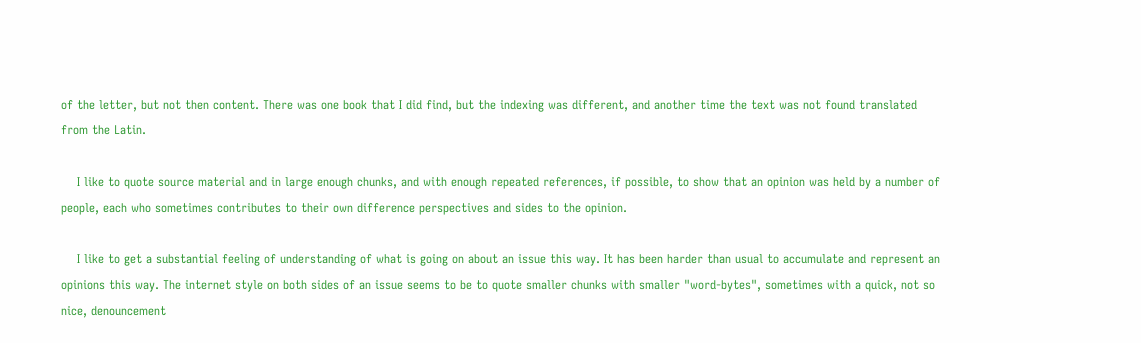of the letter, but not then content. There was one book that I did find, but the indexing was different, and another time the text was not found translated from the Latin.

    I like to quote source material and in large enough chunks, and with enough repeated references, if possible, to show that an opinion was held by a number of people, each who sometimes contributes to their own difference perspectives and sides to the opinion.

    I like to get a substantial feeling of understanding of what is going on about an issue this way. It has been harder than usual to accumulate and represent an opinions this way. The internet style on both sides of an issue seems to be to quote smaller chunks with smaller "word-bytes", sometimes with a quick, not so nice, denouncement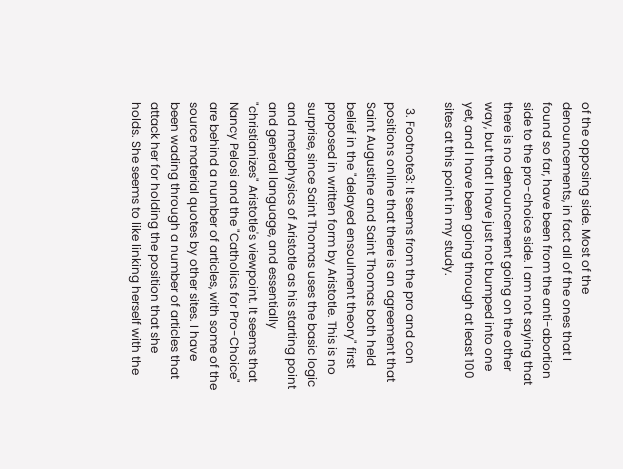of the opposing side. Most of the denouncements, in fact all of the ones that I found so far, have been from the anti-abortion side to the pro-choice side. I am not saying that there is no denouncement going on the other way, but that I have just not bumped into one yet, and I have been going through at least 100 sites at this point in my study.

  3. Footnote3: It seems from the pro and con positions online that there is an agreement that Saint Augustine and Saint Thomas both held belief in the "delayed ensoulment theory" first proposed in written form by Aristotle. This is no surprise, since Saint Thomas uses the basic logic and metaphysics of Aristotle as his starting point and general language, and essentially "christianizes" Aristotle's viewpoint. It seems that Nancy Pelosi and the "Catholics for Pro-Choice" are behind a number of articles, with some of the source material quotes by other sites. I have been wading through a number of articles that attack her for holding the position that she holds. She seems to like linking herself with the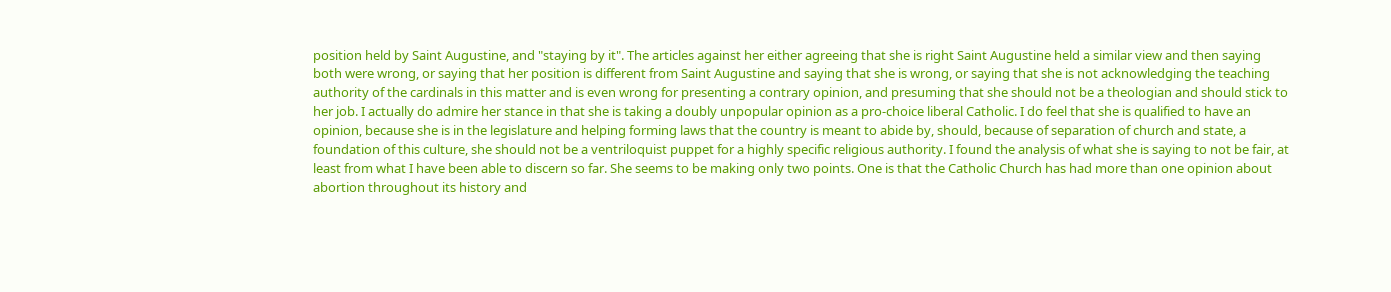position held by Saint Augustine, and "staying by it". The articles against her either agreeing that she is right Saint Augustine held a similar view and then saying both were wrong, or saying that her position is different from Saint Augustine and saying that she is wrong, or saying that she is not acknowledging the teaching authority of the cardinals in this matter and is even wrong for presenting a contrary opinion, and presuming that she should not be a theologian and should stick to her job. I actually do admire her stance in that she is taking a doubly unpopular opinion as a pro-choice liberal Catholic. I do feel that she is qualified to have an opinion, because she is in the legislature and helping forming laws that the country is meant to abide by, should, because of separation of church and state, a foundation of this culture, she should not be a ventriloquist puppet for a highly specific religious authority. I found the analysis of what she is saying to not be fair, at least from what I have been able to discern so far. She seems to be making only two points. One is that the Catholic Church has had more than one opinion about abortion throughout its history and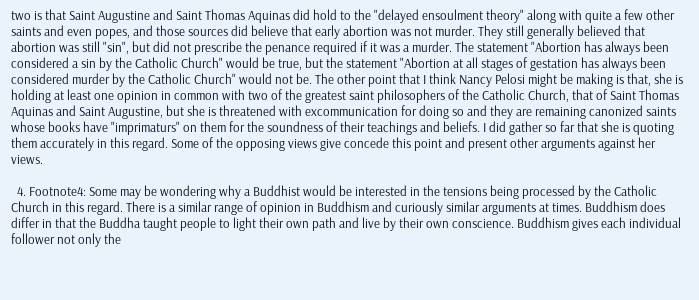two is that Saint Augustine and Saint Thomas Aquinas did hold to the "delayed ensoulment theory" along with quite a few other saints and even popes, and those sources did believe that early abortion was not murder. They still generally believed that abortion was still "sin", but did not prescribe the penance required if it was a murder. The statement "Abortion has always been considered a sin by the Catholic Church" would be true, but the statement "Abortion at all stages of gestation has always been considered murder by the Catholic Church" would not be. The other point that I think Nancy Pelosi might be making is that, she is holding at least one opinion in common with two of the greatest saint philosophers of the Catholic Church, that of Saint Thomas Aquinas and Saint Augustine, but she is threatened with excommunication for doing so and they are remaining canonized saints whose books have "imprimaturs" on them for the soundness of their teachings and beliefs. I did gather so far that she is quoting them accurately in this regard. Some of the opposing views give concede this point and present other arguments against her views.

  4. Footnote4: Some may be wondering why a Buddhist would be interested in the tensions being processed by the Catholic Church in this regard. There is a similar range of opinion in Buddhism and curiously similar arguments at times. Buddhism does differ in that the Buddha taught people to light their own path and live by their own conscience. Buddhism gives each individual follower not only the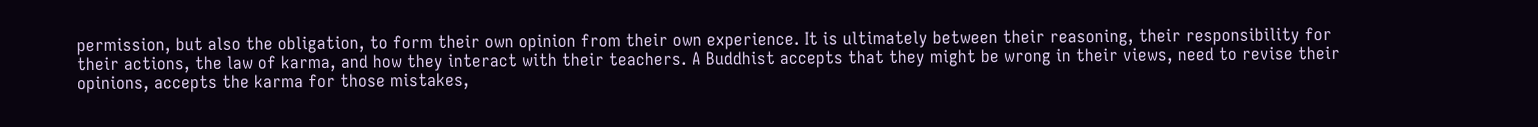permission, but also the obligation, to form their own opinion from their own experience. It is ultimately between their reasoning, their responsibility for their actions, the law of karma, and how they interact with their teachers. A Buddhist accepts that they might be wrong in their views, need to revise their opinions, accepts the karma for those mistakes,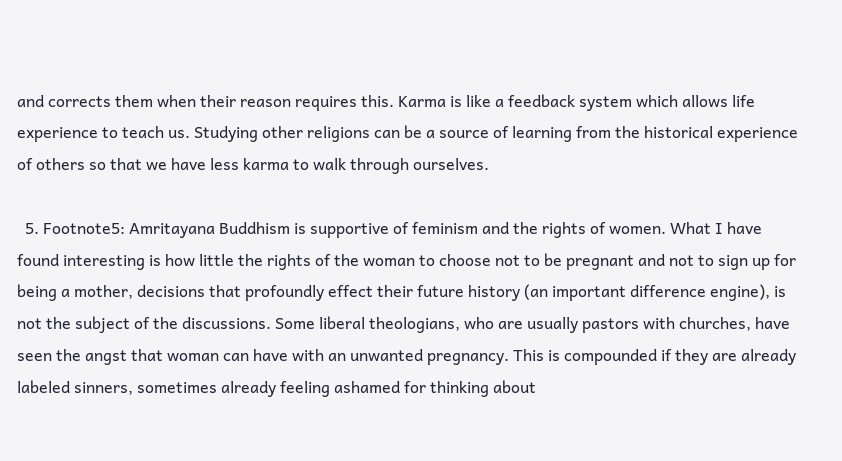and corrects them when their reason requires this. Karma is like a feedback system which allows life experience to teach us. Studying other religions can be a source of learning from the historical experience of others so that we have less karma to walk through ourselves.

  5. Footnote5: Amritayana Buddhism is supportive of feminism and the rights of women. What I have found interesting is how little the rights of the woman to choose not to be pregnant and not to sign up for being a mother, decisions that profoundly effect their future history (an important difference engine), is not the subject of the discussions. Some liberal theologians, who are usually pastors with churches, have seen the angst that woman can have with an unwanted pregnancy. This is compounded if they are already labeled sinners, sometimes already feeling ashamed for thinking about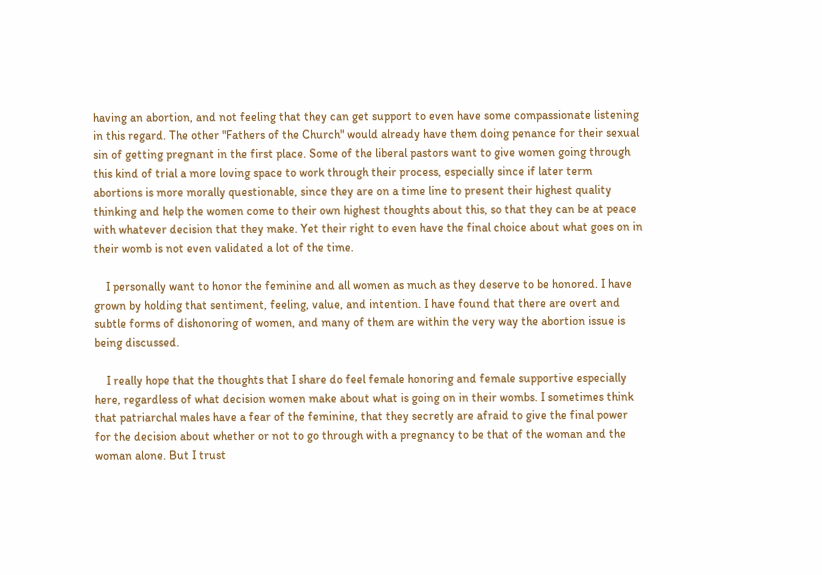having an abortion, and not feeling that they can get support to even have some compassionate listening in this regard. The other "Fathers of the Church" would already have them doing penance for their sexual sin of getting pregnant in the first place. Some of the liberal pastors want to give women going through this kind of trial a more loving space to work through their process, especially since if later term abortions is more morally questionable, since they are on a time line to present their highest quality thinking and help the women come to their own highest thoughts about this, so that they can be at peace with whatever decision that they make. Yet their right to even have the final choice about what goes on in their womb is not even validated a lot of the time.

    I personally want to honor the feminine and all women as much as they deserve to be honored. I have grown by holding that sentiment, feeling, value, and intention. I have found that there are overt and subtle forms of dishonoring of women, and many of them are within the very way the abortion issue is being discussed.

    I really hope that the thoughts that I share do feel female honoring and female supportive especially here, regardless of what decision women make about what is going on in their wombs. I sometimes think that patriarchal males have a fear of the feminine, that they secretly are afraid to give the final power for the decision about whether or not to go through with a pregnancy to be that of the woman and the woman alone. But I trust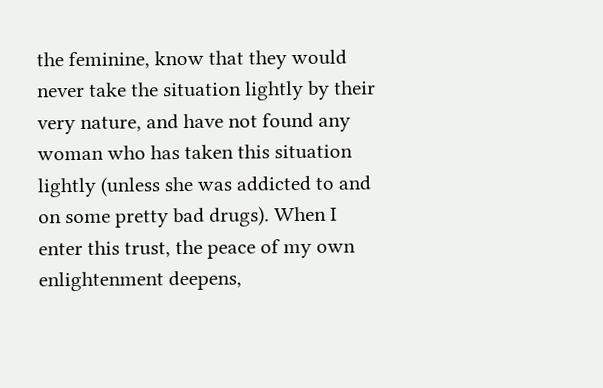the feminine, know that they would never take the situation lightly by their very nature, and have not found any woman who has taken this situation lightly (unless she was addicted to and on some pretty bad drugs). When I enter this trust, the peace of my own enlightenment deepens,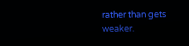rather than gets weaker.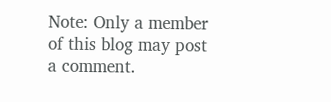Note: Only a member of this blog may post a comment.